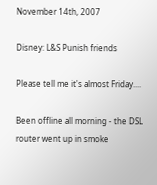November 14th, 2007

Disney: L&S Punish friends

Please tell me it's almost Friday....

Been offline all morning - the DSL router went up in smoke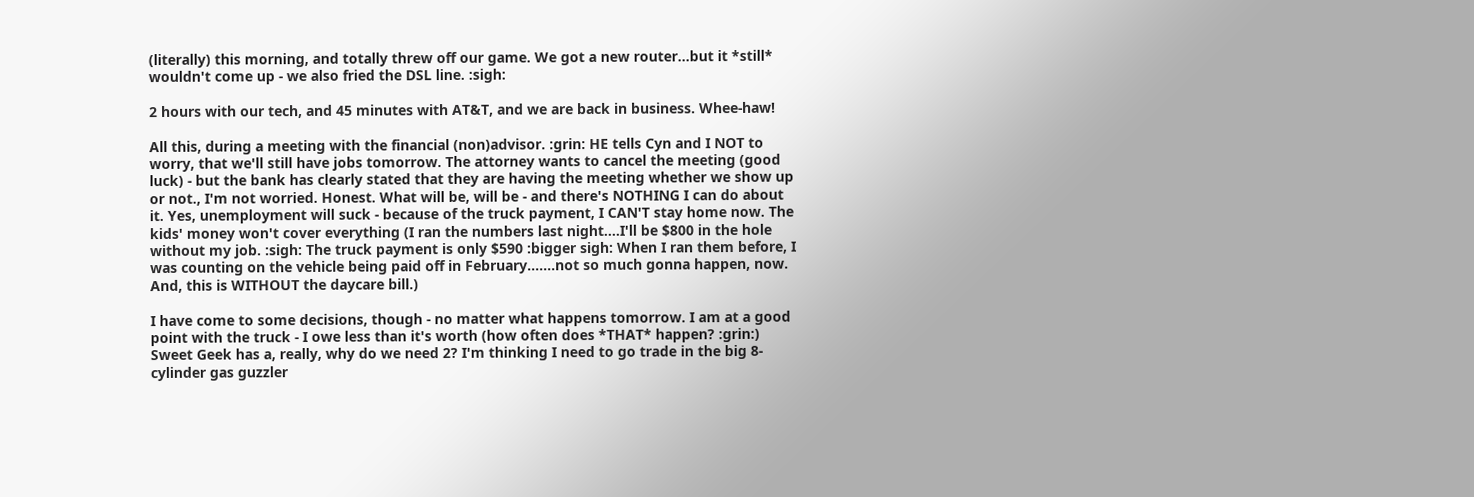(literally) this morning, and totally threw off our game. We got a new router...but it *still* wouldn't come up - we also fried the DSL line. :sigh:

2 hours with our tech, and 45 minutes with AT&T, and we are back in business. Whee-haw!

All this, during a meeting with the financial (non)advisor. :grin: HE tells Cyn and I NOT to worry, that we'll still have jobs tomorrow. The attorney wants to cancel the meeting (good luck) - but the bank has clearly stated that they are having the meeting whether we show up or not., I'm not worried. Honest. What will be, will be - and there's NOTHING I can do about it. Yes, unemployment will suck - because of the truck payment, I CAN'T stay home now. The kids' money won't cover everything (I ran the numbers last night....I'll be $800 in the hole without my job. :sigh: The truck payment is only $590 :bigger sigh: When I ran them before, I was counting on the vehicle being paid off in February.......not so much gonna happen, now. And, this is WITHOUT the daycare bill.)

I have come to some decisions, though - no matter what happens tomorrow. I am at a good point with the truck - I owe less than it's worth (how often does *THAT* happen? :grin:) Sweet Geek has a, really, why do we need 2? I'm thinking I need to go trade in the big 8-cylinder gas guzzler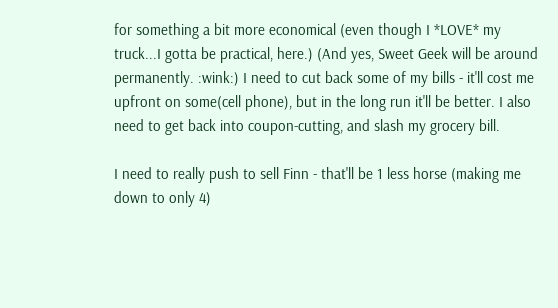for something a bit more economical (even though I *LOVE* my truck...I gotta be practical, here.) (And yes, Sweet Geek will be around permanently. :wink:) I need to cut back some of my bills - it'll cost me upfront on some(cell phone), but in the long run it'll be better. I also need to get back into coupon-cutting, and slash my grocery bill.

I need to really push to sell Finn - that'll be 1 less horse (making me down to only 4)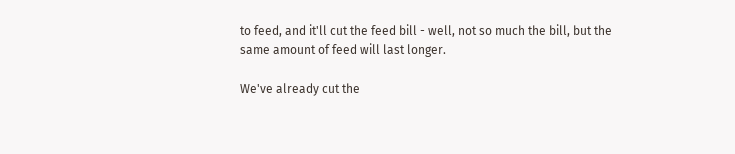to feed, and it'll cut the feed bill - well, not so much the bill, but the same amount of feed will last longer.

We've already cut the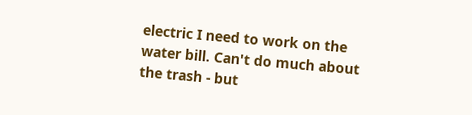electric I need to work on the water bill. Can't do much about the trash - but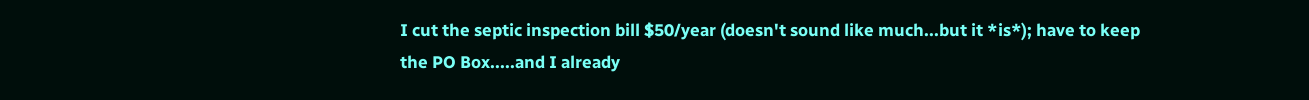I cut the septic inspection bill $50/year (doesn't sound like much...but it *is*); have to keep the PO Box.....and I already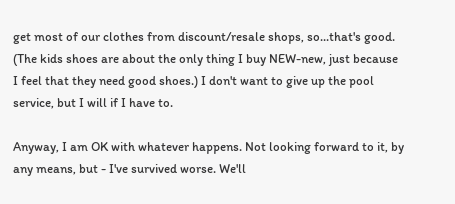get most of our clothes from discount/resale shops, so...that's good. (The kids shoes are about the only thing I buy NEW-new, just because I feel that they need good shoes.) I don't want to give up the pool service, but I will if I have to.

Anyway, I am OK with whatever happens. Not looking forward to it, by any means, but - I've survived worse. We'll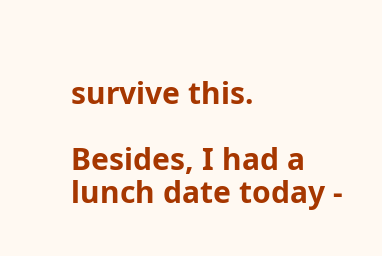survive this.

Besides, I had a lunch date today -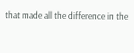that made all the difference in the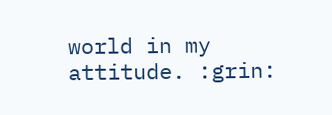world in my attitude. :grin: